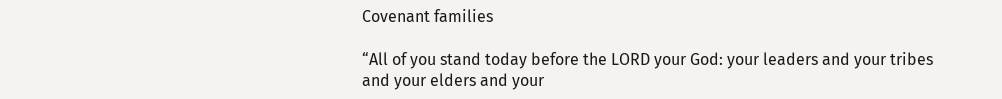Covenant families

“All of you stand today before the LORD your God: your leaders and your tribes and your elders and your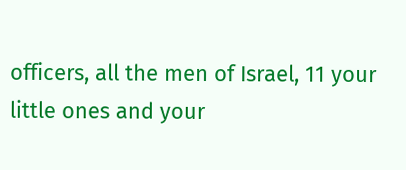officers, all the men of Israel, 11 your little ones and your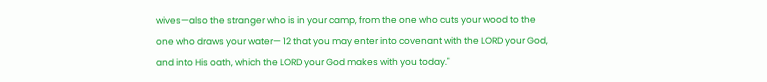wives—also the stranger who is in your camp, from the one who cuts your wood to the one who draws your water— 12 that you may enter into covenant with the LORD your God, and into His oath, which the LORD your God makes with you today."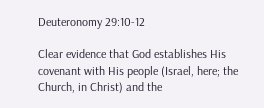Deuteronomy 29:10-12

Clear evidence that God establishes His covenant with His people (Israel, here; the Church, in Christ) and the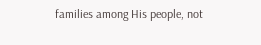families among His people, not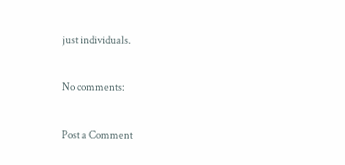just individuals.

No comments:

Post a Comment